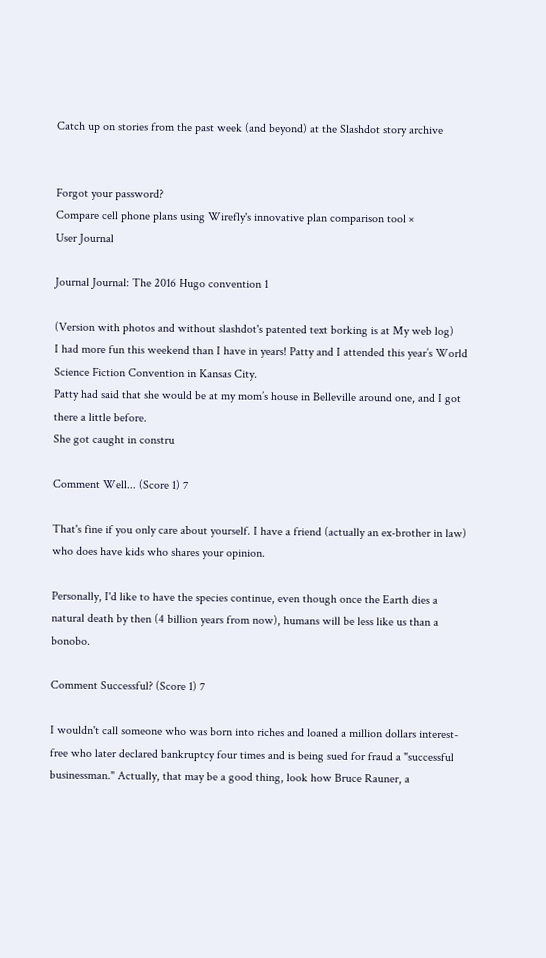Catch up on stories from the past week (and beyond) at the Slashdot story archive


Forgot your password?
Compare cell phone plans using Wirefly's innovative plan comparison tool ×
User Journal

Journal Journal: The 2016 Hugo convention 1

(Version with photos and without slashdot's patented text borking is at My web log)
I had more fun this weekend than I have in years! Patty and I attended this year’s World Science Fiction Convention in Kansas City.
Patty had said that she would be at my mom’s house in Belleville around one, and I got there a little before.
She got caught in constru

Comment Well... (Score 1) 7

That's fine if you only care about yourself. I have a friend (actually an ex-brother in law) who does have kids who shares your opinion.

Personally, I'd like to have the species continue, even though once the Earth dies a natural death by then (4 billion years from now), humans will be less like us than a bonobo.

Comment Successful? (Score 1) 7

I wouldn't call someone who was born into riches and loaned a million dollars interest-free who later declared bankruptcy four times and is being sued for fraud a "successful businessman." Actually, that may be a good thing, look how Bruce Rauner, a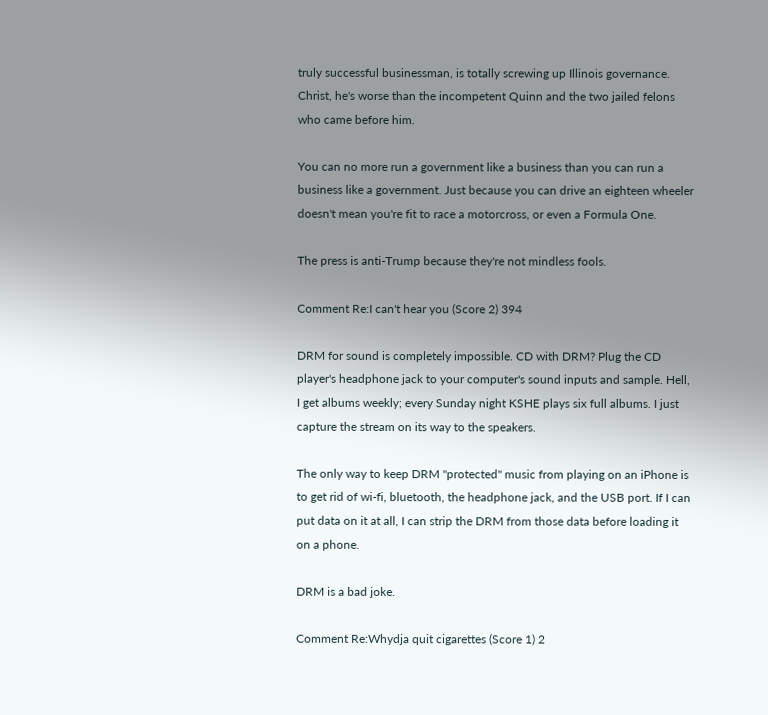truly successful businessman, is totally screwing up Illinois governance. Christ, he's worse than the incompetent Quinn and the two jailed felons who came before him.

You can no more run a government like a business than you can run a business like a government. Just because you can drive an eighteen wheeler doesn't mean you're fit to race a motorcross, or even a Formula One.

The press is anti-Trump because they're not mindless fools.

Comment Re:I can't hear you (Score 2) 394

DRM for sound is completely impossible. CD with DRM? Plug the CD player's headphone jack to your computer's sound inputs and sample. Hell, I get albums weekly; every Sunday night KSHE plays six full albums. I just capture the stream on its way to the speakers.

The only way to keep DRM "protected" music from playing on an iPhone is to get rid of wi-fi, bluetooth, the headphone jack, and the USB port. If I can put data on it at all, I can strip the DRM from those data before loading it on a phone.

DRM is a bad joke.

Comment Re:Whydja quit cigarettes (Score 1) 2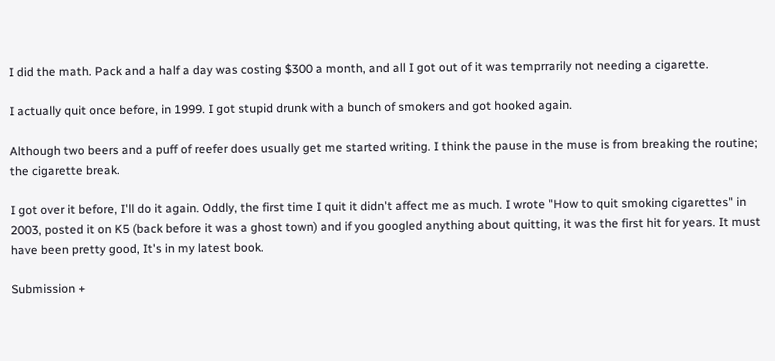I did the math. Pack and a half a day was costing $300 a month, and all I got out of it was temprrarily not needing a cigarette.

I actually quit once before, in 1999. I got stupid drunk with a bunch of smokers and got hooked again.

Although two beers and a puff of reefer does usually get me started writing. I think the pause in the muse is from breaking the routine; the cigarette break.

I got over it before, I'll do it again. Oddly, the first time I quit it didn't affect me as much. I wrote "How to quit smoking cigarettes" in 2003, posted it on K5 (back before it was a ghost town) and if you googled anything about quitting, it was the first hit for years. It must have been pretty good, It's in my latest book.

Submission +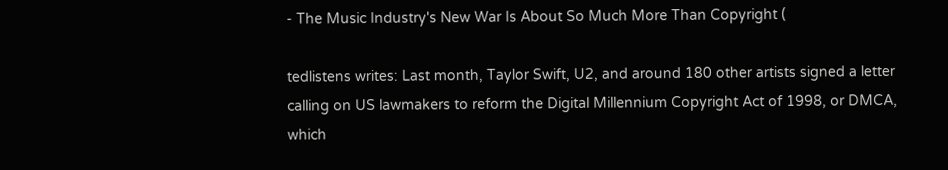- The Music Industry's New War Is About So Much More Than Copyright (

tedlistens writes: Last month, Taylor Swift, U2, and around 180 other artists signed a letter calling on US lawmakers to reform the Digital Millennium Copyright Act of 1998, or DMCA, which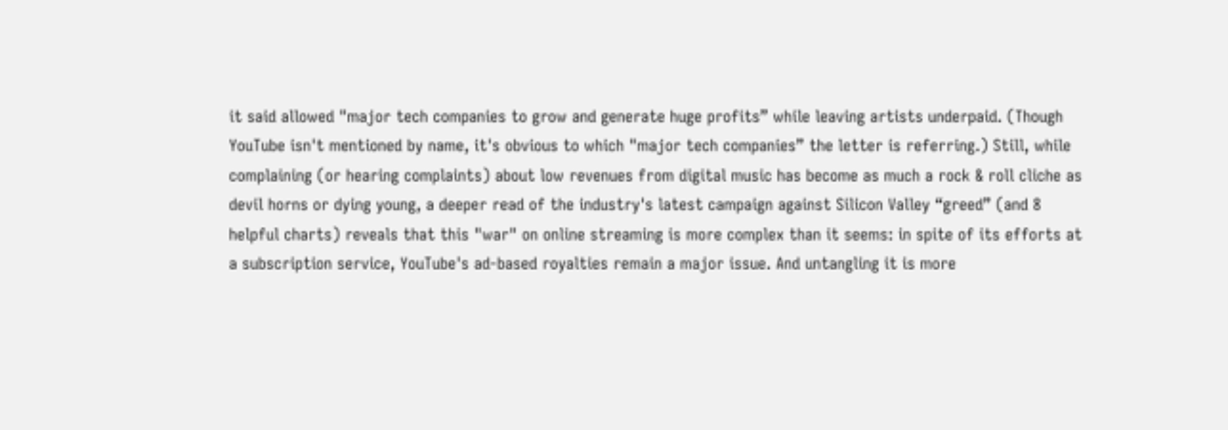it said allowed "major tech companies to grow and generate huge profits” while leaving artists underpaid. (Though YouTube isn't mentioned by name, it's obvious to which "major tech companies” the letter is referring.) Still, while complaining (or hearing complaints) about low revenues from digital music has become as much a rock & roll cliche as devil horns or dying young, a deeper read of the industry's latest campaign against Silicon Valley “greed” (and 8 helpful charts) reveals that this "war" on online streaming is more complex than it seems: in spite of its efforts at a subscription service, YouTube's ad-based royalties remain a major issue. And untangling it is more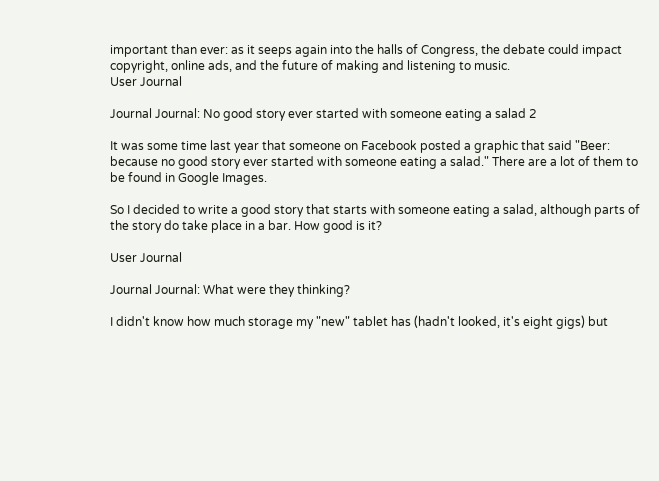important than ever: as it seeps again into the halls of Congress, the debate could impact copyright, online ads, and the future of making and listening to music.
User Journal

Journal Journal: No good story ever started with someone eating a salad 2

It was some time last year that someone on Facebook posted a graphic that said "Beer: because no good story ever started with someone eating a salad." There are a lot of them to be found in Google Images.

So I decided to write a good story that starts with someone eating a salad, although parts of the story do take place in a bar. How good is it?

User Journal

Journal Journal: What were they thinking?

I didn't know how much storage my "new" tablet has (hadn't looked, it's eight gigs) but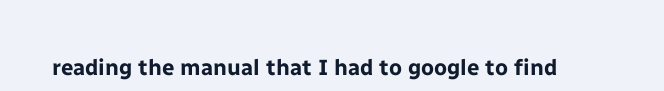reading the manual that I had to google to find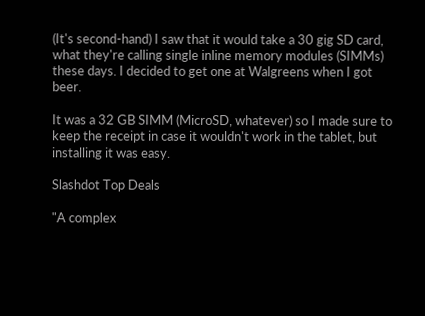(It's second-hand) I saw that it would take a 30 gig SD card, what they're calling single inline memory modules (SIMMs) these days. I decided to get one at Walgreens when I got beer.

It was a 32 GB SIMM (MicroSD, whatever) so I made sure to keep the receipt in case it wouldn't work in the tablet, but installing it was easy.

Slashdot Top Deals

"A complex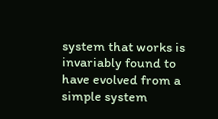system that works is invariably found to have evolved from a simple system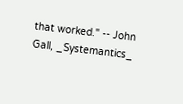that worked." -- John Gall, _Systemantics_